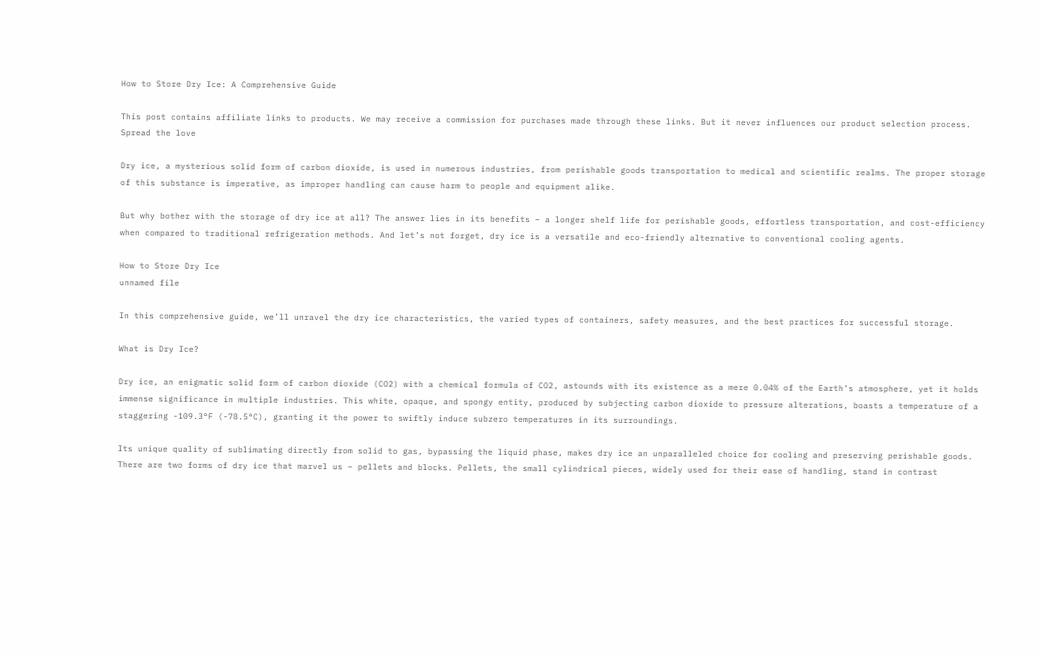How to Store Dry Ice: A Comprehensive Guide

This post contains affiliate links to products. We may receive a commission for purchases made through these links. But it never influences our product selection process.
Spread the love

Dry ice, a mysterious solid form of carbon dioxide, is used in numerous industries, from perishable goods transportation to medical and scientific realms. The proper storage of this substance is imperative, as improper handling can cause harm to people and equipment alike.

But why bother with the storage of dry ice at all? The answer lies in its benefits – a longer shelf life for perishable goods, effortless transportation, and cost-efficiency when compared to traditional refrigeration methods. And let’s not forget, dry ice is a versatile and eco-friendly alternative to conventional cooling agents.

How to Store Dry Ice
unnamed file

In this comprehensive guide, we’ll unravel the dry ice characteristics, the varied types of containers, safety measures, and the best practices for successful storage.

What is Dry Ice?

Dry ice, an enigmatic solid form of carbon dioxide (CO2) with a chemical formula of CO2, astounds with its existence as a mere 0.04% of the Earth’s atmosphere, yet it holds immense significance in multiple industries. This white, opaque, and spongy entity, produced by subjecting carbon dioxide to pressure alterations, boasts a temperature of a staggering -109.3°F (-78.5°C), granting it the power to swiftly induce subzero temperatures in its surroundings.

Its unique quality of sublimating directly from solid to gas, bypassing the liquid phase, makes dry ice an unparalleled choice for cooling and preserving perishable goods. There are two forms of dry ice that marvel us – pellets and blocks. Pellets, the small cylindrical pieces, widely used for their ease of handling, stand in contrast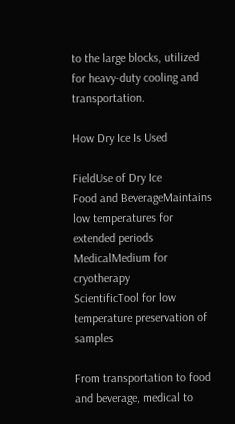to the large blocks, utilized for heavy-duty cooling and transportation.

How Dry Ice Is Used

FieldUse of Dry Ice
Food and BeverageMaintains low temperatures for extended periods
MedicalMedium for cryotherapy
ScientificTool for low temperature preservation of samples

From transportation to food and beverage, medical to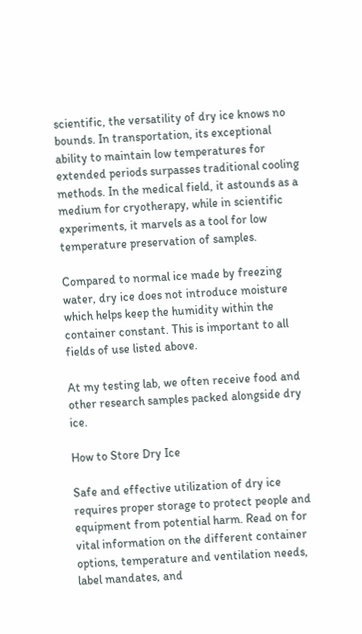scientific, the versatility of dry ice knows no bounds. In transportation, its exceptional ability to maintain low temperatures for extended periods surpasses traditional cooling methods. In the medical field, it astounds as a medium for cryotherapy, while in scientific experiments, it marvels as a tool for low temperature preservation of samples.

Compared to normal ice made by freezing water, dry ice does not introduce moisture which helps keep the humidity within the container constant. This is important to all fields of use listed above.

At my testing lab, we often receive food and other research samples packed alongside dry ice.

How to Store Dry Ice

Safe and effective utilization of dry ice requires proper storage to protect people and equipment from potential harm. Read on for vital information on the different container options, temperature and ventilation needs, label mandates, and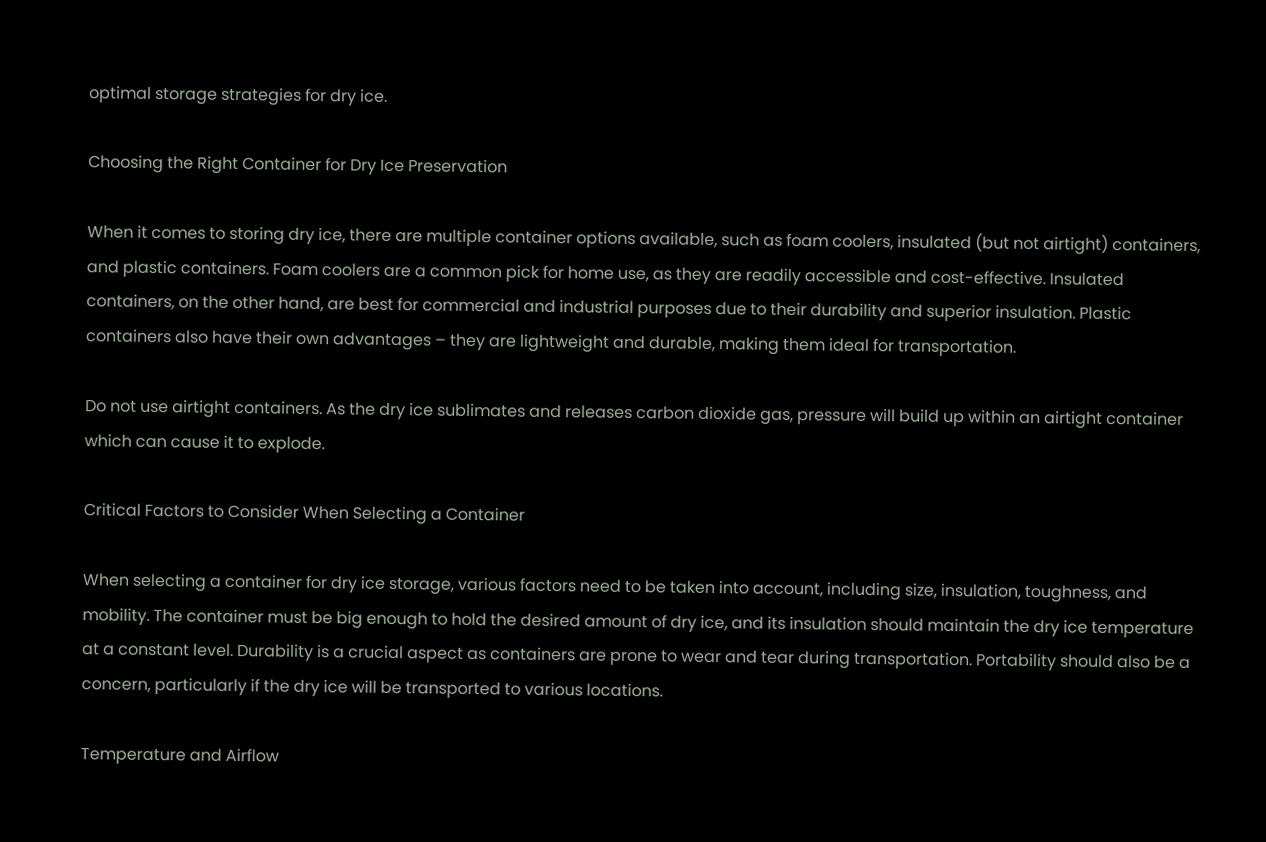optimal storage strategies for dry ice.

Choosing the Right Container for Dry Ice Preservation

When it comes to storing dry ice, there are multiple container options available, such as foam coolers, insulated (but not airtight) containers, and plastic containers. Foam coolers are a common pick for home use, as they are readily accessible and cost-effective. Insulated containers, on the other hand, are best for commercial and industrial purposes due to their durability and superior insulation. Plastic containers also have their own advantages – they are lightweight and durable, making them ideal for transportation.

Do not use airtight containers. As the dry ice sublimates and releases carbon dioxide gas, pressure will build up within an airtight container which can cause it to explode.

Critical Factors to Consider When Selecting a Container

When selecting a container for dry ice storage, various factors need to be taken into account, including size, insulation, toughness, and mobility. The container must be big enough to hold the desired amount of dry ice, and its insulation should maintain the dry ice temperature at a constant level. Durability is a crucial aspect as containers are prone to wear and tear during transportation. Portability should also be a concern, particularly if the dry ice will be transported to various locations.

Temperature and Airflow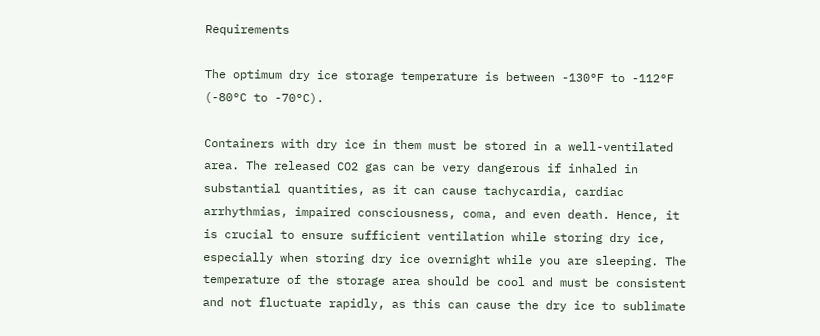Requirements

The optimum dry ice storage temperature is between -130°F to -112°F (-80°C to -70°C).

Containers with dry ice in them must be stored in a well-ventilated area. The released CO2 gas can be very dangerous if inhaled in substantial quantities, as it can cause tachycardia, cardiac arrhythmias, impaired consciousness, coma, and even death. Hence, it is crucial to ensure sufficient ventilation while storing dry ice, especially when storing dry ice overnight while you are sleeping. The temperature of the storage area should be cool and must be consistent and not fluctuate rapidly, as this can cause the dry ice to sublimate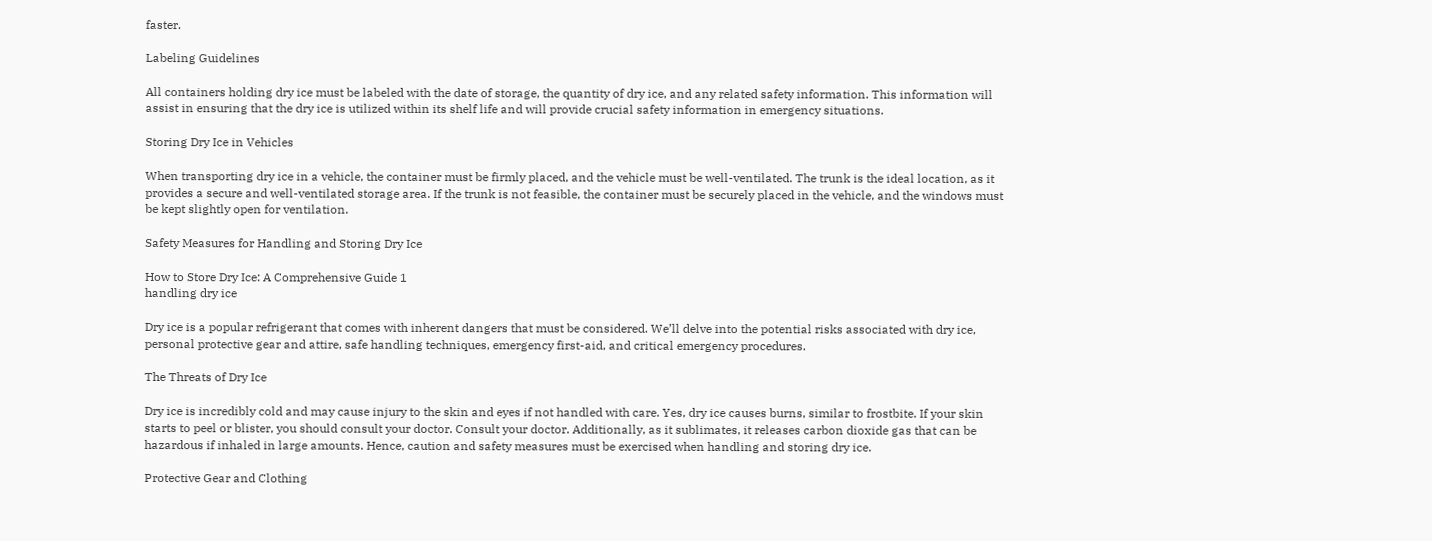faster.

Labeling Guidelines

All containers holding dry ice must be labeled with the date of storage, the quantity of dry ice, and any related safety information. This information will assist in ensuring that the dry ice is utilized within its shelf life and will provide crucial safety information in emergency situations.

Storing Dry Ice in Vehicles

When transporting dry ice in a vehicle, the container must be firmly placed, and the vehicle must be well-ventilated. The trunk is the ideal location, as it provides a secure and well-ventilated storage area. If the trunk is not feasible, the container must be securely placed in the vehicle, and the windows must be kept slightly open for ventilation.

Safety Measures for Handling and Storing Dry Ice

How to Store Dry Ice: A Comprehensive Guide 1
handling dry ice

Dry ice is a popular refrigerant that comes with inherent dangers that must be considered. We’ll delve into the potential risks associated with dry ice, personal protective gear and attire, safe handling techniques, emergency first-aid, and critical emergency procedures.

The Threats of Dry Ice

Dry ice is incredibly cold and may cause injury to the skin and eyes if not handled with care. Yes, dry ice causes burns, similar to frostbite. If your skin starts to peel or blister, you should consult your doctor. Consult your doctor. Additionally, as it sublimates, it releases carbon dioxide gas that can be hazardous if inhaled in large amounts. Hence, caution and safety measures must be exercised when handling and storing dry ice.

Protective Gear and Clothing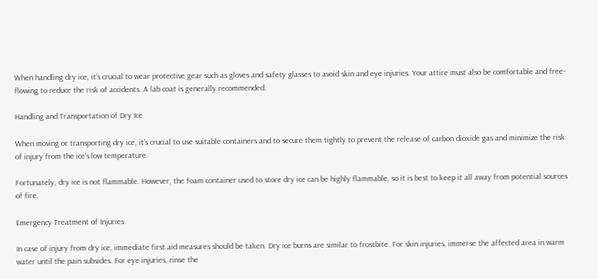When handling dry ice, it’s crucial to wear protective gear such as gloves and safety glasses to avoid skin and eye injuries. Your attire must also be comfortable and free-flowing to reduce the risk of accidents. A lab coat is generally recommended.

Handling and Transportation of Dry Ice

When moving or transporting dry ice, it’s crucial to use suitable containers and to secure them tightly to prevent the release of carbon dioxide gas and minimize the risk of injury from the ice’s low temperature.

Fortunately, dry ice is not flammable. However, the foam container used to store dry ice can be highly flammable, so it is best to keep it all away from potential sources of fire.

Emergency Treatment of Injuries

In case of injury from dry ice, immediate first aid measures should be taken. Dry ice burns are similar to frostbite. For skin injuries, immerse the affected area in warm water until the pain subsides. For eye injuries, rinse the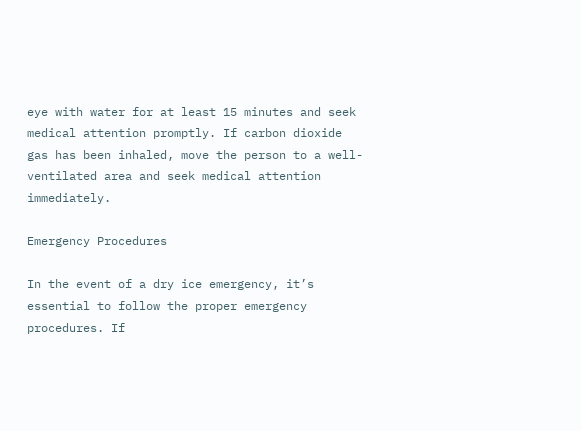eye with water for at least 15 minutes and seek medical attention promptly. If carbon dioxide gas has been inhaled, move the person to a well-ventilated area and seek medical attention immediately.

Emergency Procedures

In the event of a dry ice emergency, it’s essential to follow the proper emergency procedures. If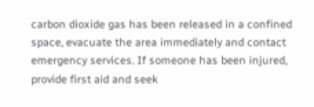carbon dioxide gas has been released in a confined space, evacuate the area immediately and contact emergency services. If someone has been injured, provide first aid and seek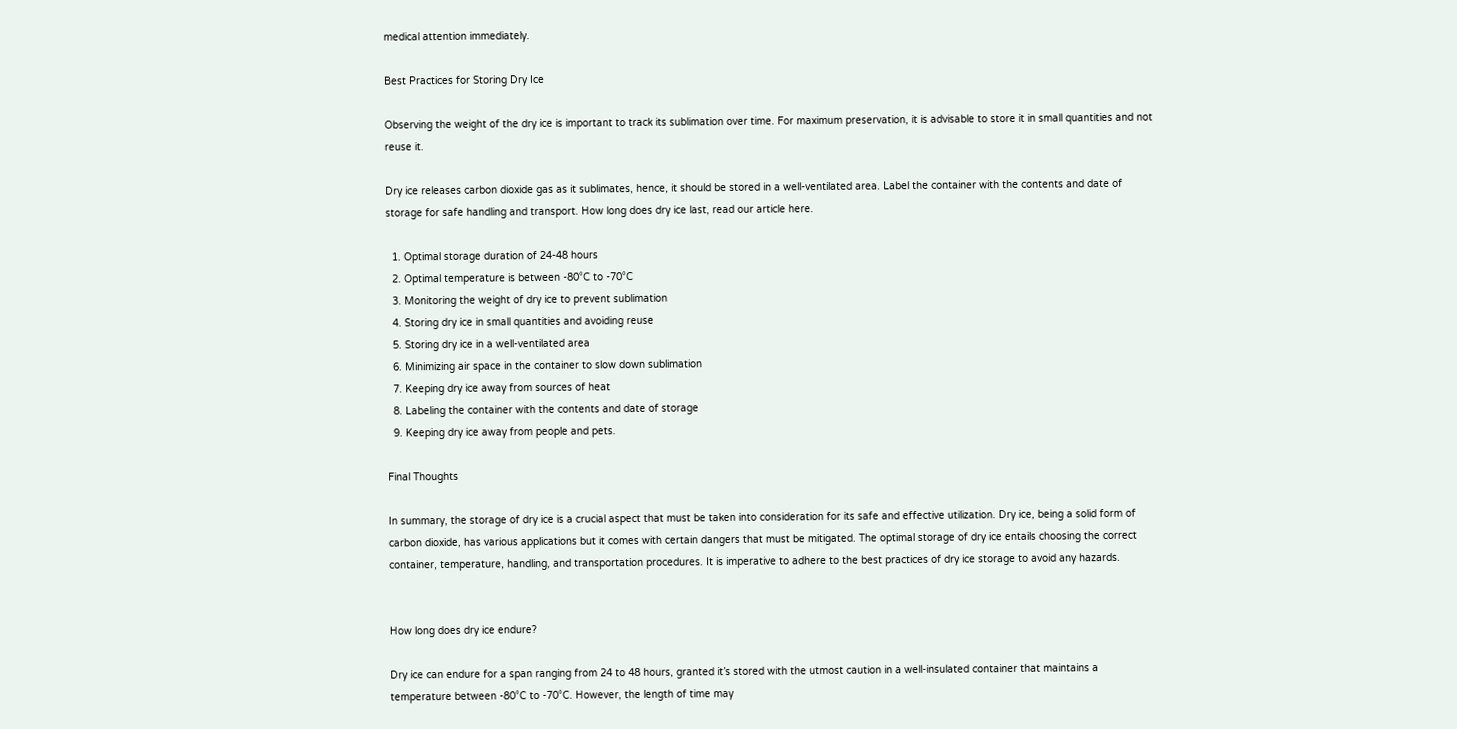medical attention immediately.

Best Practices for Storing Dry Ice

Observing the weight of the dry ice is important to track its sublimation over time. For maximum preservation, it is advisable to store it in small quantities and not reuse it.

Dry ice releases carbon dioxide gas as it sublimates, hence, it should be stored in a well-ventilated area. Label the container with the contents and date of storage for safe handling and transport. How long does dry ice last, read our article here.

  1. Optimal storage duration of 24-48 hours
  2. Optimal temperature is between -80°C to -70°C
  3. Monitoring the weight of dry ice to prevent sublimation
  4. Storing dry ice in small quantities and avoiding reuse
  5. Storing dry ice in a well-ventilated area
  6. Minimizing air space in the container to slow down sublimation
  7. Keeping dry ice away from sources of heat
  8. Labeling the container with the contents and date of storage
  9. Keeping dry ice away from people and pets.

Final Thoughts

In summary, the storage of dry ice is a crucial aspect that must be taken into consideration for its safe and effective utilization. Dry ice, being a solid form of carbon dioxide, has various applications but it comes with certain dangers that must be mitigated. The optimal storage of dry ice entails choosing the correct container, temperature, handling, and transportation procedures. It is imperative to adhere to the best practices of dry ice storage to avoid any hazards.


How long does dry ice endure?

Dry ice can endure for a span ranging from 24 to 48 hours, granted it’s stored with the utmost caution in a well-insulated container that maintains a temperature between -80°C to -70°C. However, the length of time may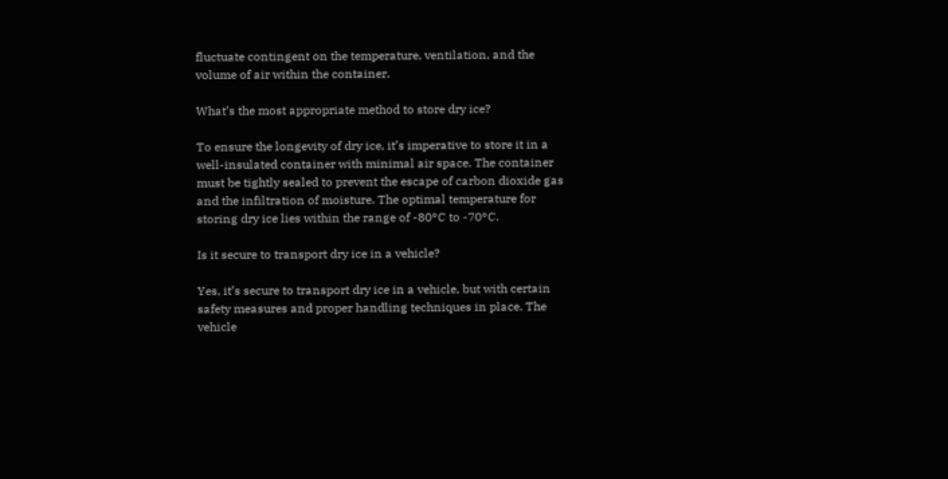fluctuate contingent on the temperature, ventilation, and the volume of air within the container.

What’s the most appropriate method to store dry ice?

To ensure the longevity of dry ice, it’s imperative to store it in a well-insulated container with minimal air space. The container must be tightly sealed to prevent the escape of carbon dioxide gas and the infiltration of moisture. The optimal temperature for storing dry ice lies within the range of -80°C to -70°C.

Is it secure to transport dry ice in a vehicle?

Yes, it’s secure to transport dry ice in a vehicle, but with certain safety measures and proper handling techniques in place. The vehicle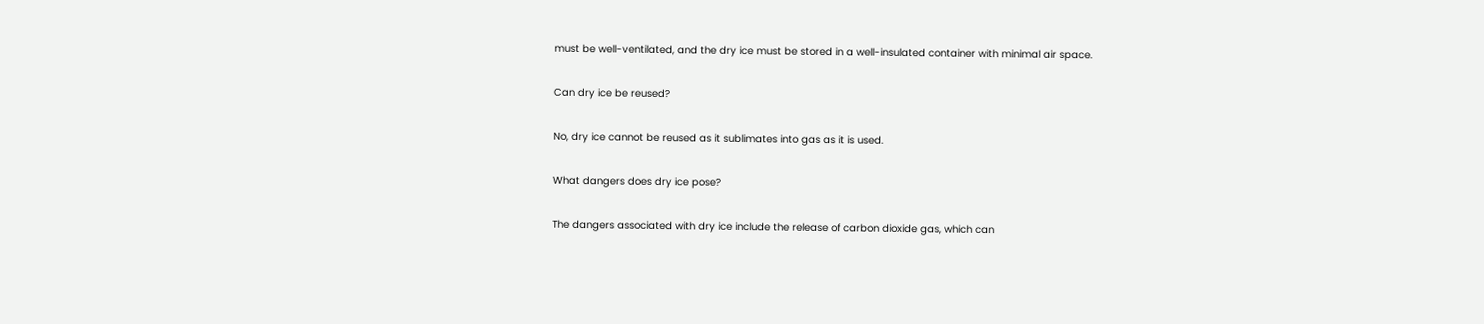must be well-ventilated, and the dry ice must be stored in a well-insulated container with minimal air space.

Can dry ice be reused?

No, dry ice cannot be reused as it sublimates into gas as it is used.

What dangers does dry ice pose?

The dangers associated with dry ice include the release of carbon dioxide gas, which can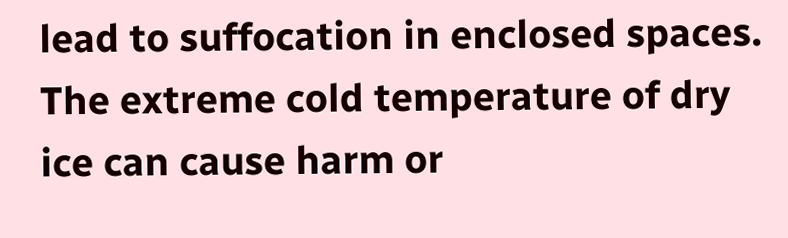lead to suffocation in enclosed spaces. The extreme cold temperature of dry ice can cause harm or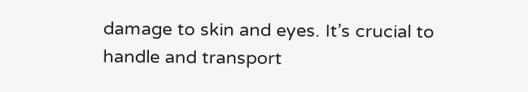damage to skin and eyes. It’s crucial to handle and transport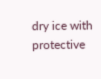dry ice with protective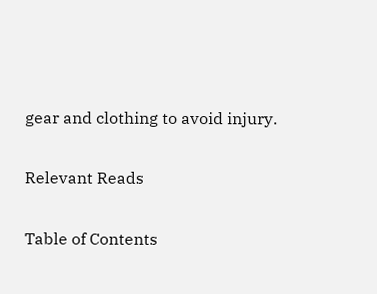gear and clothing to avoid injury.

Relevant Reads

Table of Contents